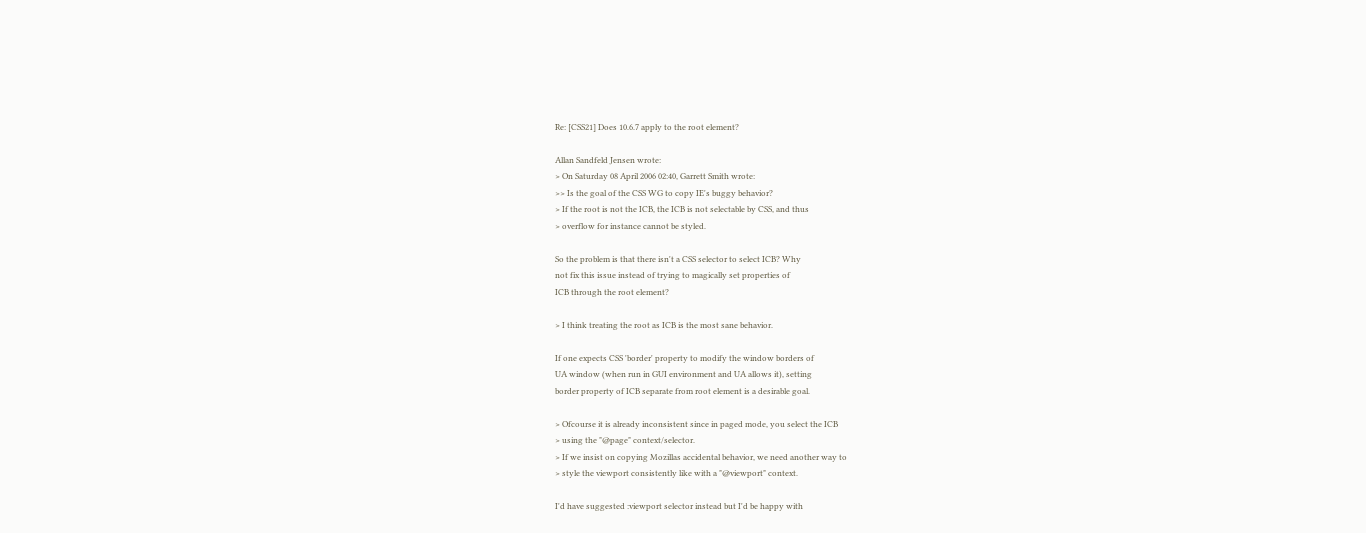Re: [CSS21] Does 10.6.7 apply to the root element?

Allan Sandfeld Jensen wrote:
> On Saturday 08 April 2006 02:40, Garrett Smith wrote:
>> Is the goal of the CSS WG to copy IE's buggy behavior?
> If the root is not the ICB, the ICB is not selectable by CSS, and thus
> overflow for instance cannot be styled.

So the problem is that there isn't a CSS selector to select ICB? Why
not fix this issue instead of trying to magically set properties of
ICB through the root element?

> I think treating the root as ICB is the most sane behavior.

If one expects CSS 'border' property to modify the window borders of
UA window (when run in GUI environment and UA allows it), setting
border property of ICB separate from root element is a desirable goal.

> Ofcourse it is already inconsistent since in paged mode, you select the ICB
> using the "@page" context/selector.
> If we insist on copying Mozillas accidental behavior, we need another way to
> style the viewport consistently like with a "@viewport" context.

I'd have suggested :viewport selector instead but I'd be happy with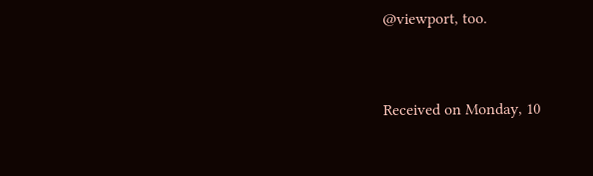@viewport, too.


Received on Monday, 10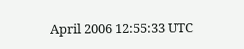April 2006 12:55:33 UTC